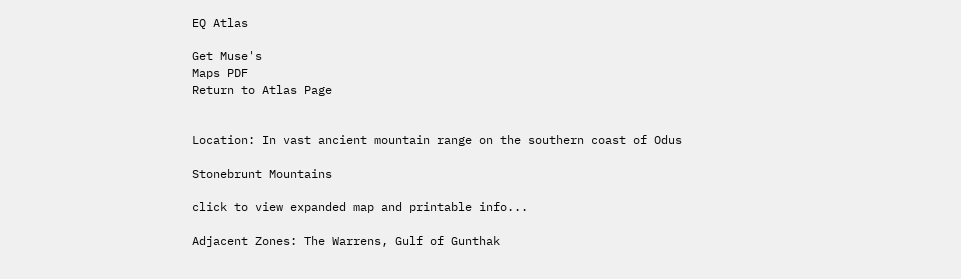EQ Atlas

Get Muse's
Maps PDF
Return to Atlas Page


Location: In vast ancient mountain range on the southern coast of Odus

Stonebrunt Mountains

click to view expanded map and printable info...

Adjacent Zones: The Warrens, Gulf of Gunthak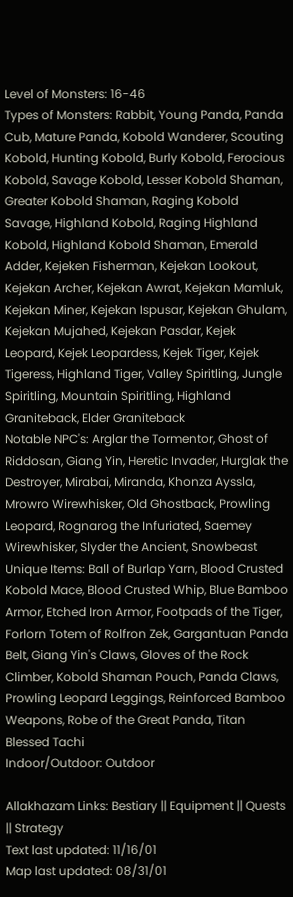Level of Monsters: 16-46
Types of Monsters: Rabbit, Young Panda, Panda Cub, Mature Panda, Kobold Wanderer, Scouting Kobold, Hunting Kobold, Burly Kobold, Ferocious Kobold, Savage Kobold, Lesser Kobold Shaman, Greater Kobold Shaman, Raging Kobold Savage, Highland Kobold, Raging Highland Kobold, Highland Kobold Shaman, Emerald Adder, Kejeken Fisherman, Kejekan Lookout, Kejekan Archer, Kejekan Awrat, Kejekan Mamluk, Kejekan Miner, Kejekan Ispusar, Kejekan Ghulam, Kejekan Mujahed, Kejekan Pasdar, Kejek Leopard, Kejek Leopardess, Kejek Tiger, Kejek Tigeress, Highland Tiger, Valley Spiritling, Jungle Spiritling, Mountain Spiritling, Highland Graniteback, Elder Graniteback
Notable NPC's: Arglar the Tormentor, Ghost of Riddosan, Giang Yin, Heretic Invader, Hurglak the Destroyer, Mirabai, Miranda, Khonza Ayssla, Mrowro Wirewhisker, Old Ghostback, Prowling Leopard, Rognarog the Infuriated, Saemey Wirewhisker, Slyder the Ancient, Snowbeast
Unique Items: Ball of Burlap Yarn, Blood Crusted Kobold Mace, Blood Crusted Whip, Blue Bamboo Armor, Etched Iron Armor, Footpads of the Tiger, Forlorn Totem of Rolfron Zek, Gargantuan Panda Belt, Giang Yin's Claws, Gloves of the Rock Climber, Kobold Shaman Pouch, Panda Claws, Prowling Leopard Leggings, Reinforced Bamboo Weapons, Robe of the Great Panda, Titan Blessed Tachi
Indoor/Outdoor: Outdoor

Allakhazam Links: Bestiary || Equipment || Quests || Strategy
Text last updated: 11/16/01
Map last updated: 08/31/01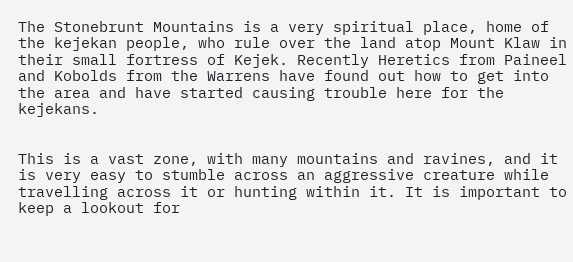The Stonebrunt Mountains is a very spiritual place, home of the kejekan people, who rule over the land atop Mount Klaw in their small fortress of Kejek. Recently Heretics from Paineel and Kobolds from the Warrens have found out how to get into the area and have started causing trouble here for the kejekans.


This is a vast zone, with many mountains and ravines, and it is very easy to stumble across an aggressive creature while travelling across it or hunting within it. It is important to keep a lookout for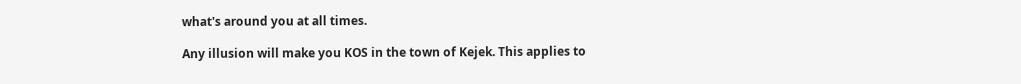what's around you at all times.

Any illusion will make you KOS in the town of Kejek. This applies to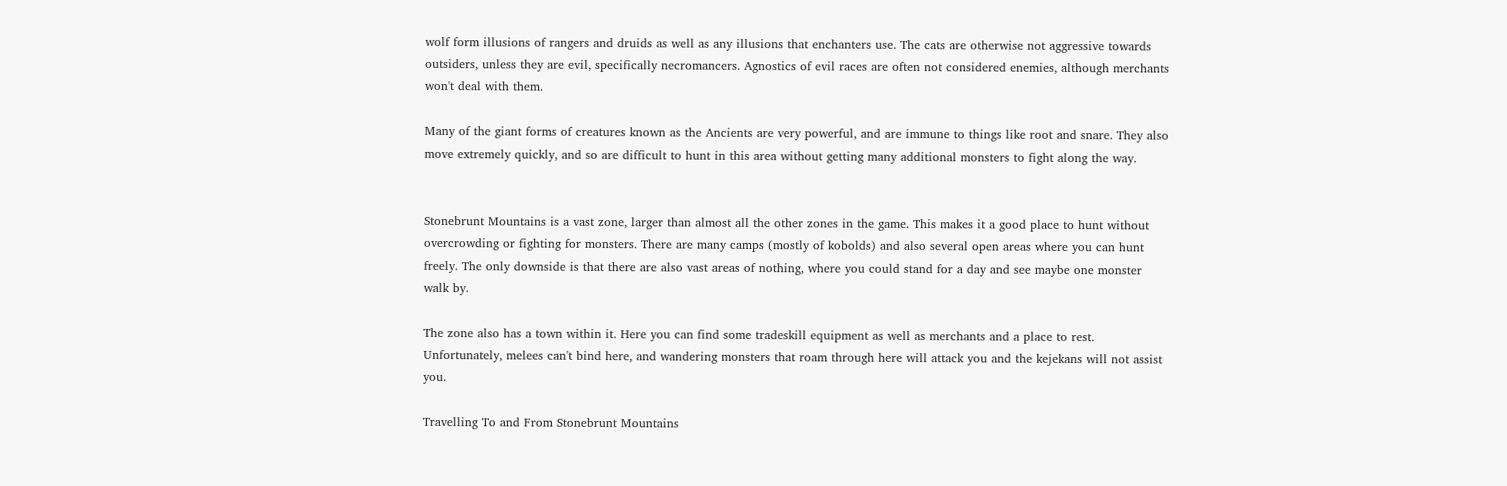wolf form illusions of rangers and druids as well as any illusions that enchanters use. The cats are otherwise not aggressive towards outsiders, unless they are evil, specifically necromancers. Agnostics of evil races are often not considered enemies, although merchants won't deal with them.

Many of the giant forms of creatures known as the Ancients are very powerful, and are immune to things like root and snare. They also move extremely quickly, and so are difficult to hunt in this area without getting many additional monsters to fight along the way.


Stonebrunt Mountains is a vast zone, larger than almost all the other zones in the game. This makes it a good place to hunt without overcrowding or fighting for monsters. There are many camps (mostly of kobolds) and also several open areas where you can hunt freely. The only downside is that there are also vast areas of nothing, where you could stand for a day and see maybe one monster walk by.

The zone also has a town within it. Here you can find some tradeskill equipment as well as merchants and a place to rest. Unfortunately, melees can't bind here, and wandering monsters that roam through here will attack you and the kejekans will not assist you.

Travelling To and From Stonebrunt Mountains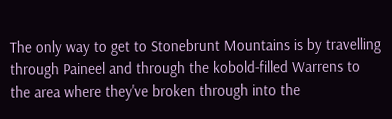The only way to get to Stonebrunt Mountains is by travelling through Paineel and through the kobold-filled Warrens to the area where they've broken through into the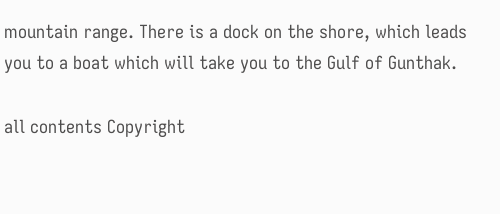mountain range. There is a dock on the shore, which leads you to a boat which will take you to the Gulf of Gunthak.

all contents Copyright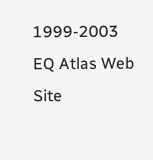1999-2003 EQ Atlas Web Site